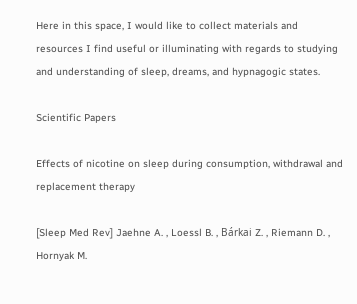Here in this space, I would like to collect materials and resources I find useful or illuminating with regards to studying and understanding of sleep, dreams, and hypnagogic states.

Scientific Papers

Effects of nicotine on sleep during consumption, withdrawal and replacement therapy

[Sleep Med Rev] Jaehne A. , Loessl B. , Bárkai Z. , Riemann D. , Hornyak M.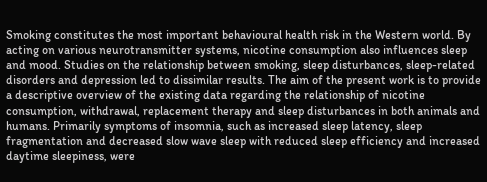Smoking constitutes the most important behavioural health risk in the Western world. By acting on various neurotransmitter systems, nicotine consumption also influences sleep and mood. Studies on the relationship between smoking, sleep disturbances, sleep-related disorders and depression led to dissimilar results. The aim of the present work is to provide a descriptive overview of the existing data regarding the relationship of nicotine consumption, withdrawal, replacement therapy and sleep disturbances in both animals and humans. Primarily symptoms of insomnia, such as increased sleep latency, sleep fragmentation and decreased slow wave sleep with reduced sleep efficiency and increased daytime sleepiness, were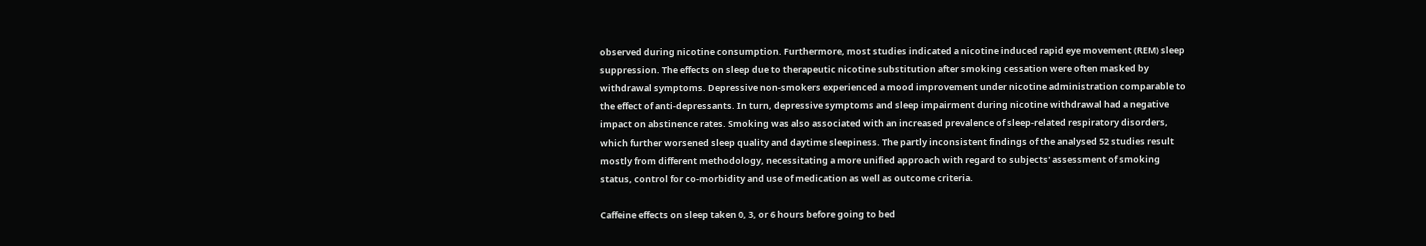observed during nicotine consumption. Furthermore, most studies indicated a nicotine induced rapid eye movement (REM) sleep suppression. The effects on sleep due to therapeutic nicotine substitution after smoking cessation were often masked by withdrawal symptoms. Depressive non-smokers experienced a mood improvement under nicotine administration comparable to the effect of anti-depressants. In turn, depressive symptoms and sleep impairment during nicotine withdrawal had a negative impact on abstinence rates. Smoking was also associated with an increased prevalence of sleep-related respiratory disorders, which further worsened sleep quality and daytime sleepiness. The partly inconsistent findings of the analysed 52 studies result mostly from different methodology, necessitating a more unified approach with regard to subjects' assessment of smoking status, control for co-morbidity and use of medication as well as outcome criteria.

Caffeine effects on sleep taken 0, 3, or 6 hours before going to bed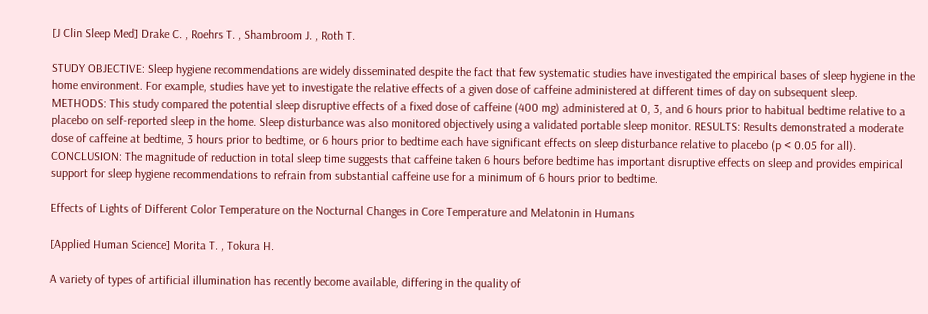[J Clin Sleep Med] Drake C. , Roehrs T. , Shambroom J. , Roth T.

STUDY OBJECTIVE: Sleep hygiene recommendations are widely disseminated despite the fact that few systematic studies have investigated the empirical bases of sleep hygiene in the home environment. For example, studies have yet to investigate the relative effects of a given dose of caffeine administered at different times of day on subsequent sleep. METHODS: This study compared the potential sleep disruptive effects of a fixed dose of caffeine (400 mg) administered at 0, 3, and 6 hours prior to habitual bedtime relative to a placebo on self-reported sleep in the home. Sleep disturbance was also monitored objectively using a validated portable sleep monitor. RESULTS: Results demonstrated a moderate dose of caffeine at bedtime, 3 hours prior to bedtime, or 6 hours prior to bedtime each have significant effects on sleep disturbance relative to placebo (p < 0.05 for all). CONCLUSION: The magnitude of reduction in total sleep time suggests that caffeine taken 6 hours before bedtime has important disruptive effects on sleep and provides empirical support for sleep hygiene recommendations to refrain from substantial caffeine use for a minimum of 6 hours prior to bedtime.

Effects of Lights of Different Color Temperature on the Nocturnal Changes in Core Temperature and Melatonin in Humans

[Applied Human Science] Morita T. , Tokura H.

A variety of types of artificial illumination has recently become available, differing in the quality of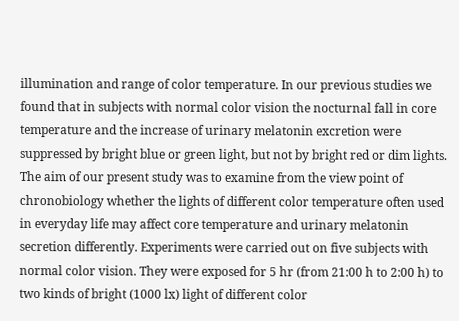illumination and range of color temperature. In our previous studies we found that in subjects with normal color vision the nocturnal fall in core temperature and the increase of urinary melatonin excretion were suppressed by bright blue or green light, but not by bright red or dim lights. The aim of our present study was to examine from the view point of chronobiology whether the lights of different color temperature often used in everyday life may affect core temperature and urinary melatonin secretion differently. Experiments were carried out on five subjects with normal color vision. They were exposed for 5 hr (from 21:00 h to 2:00 h) to two kinds of bright (1000 lx) light of different color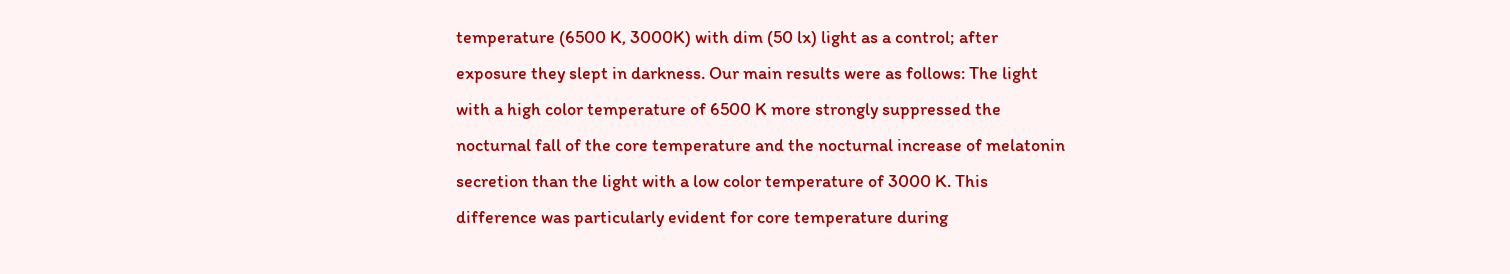temperature (6500 K, 3000K) with dim (50 lx) light as a control; after exposure they slept in darkness. Our main results were as follows: The light with a high color temperature of 6500 K more strongly suppressed the nocturnal fall of the core temperature and the nocturnal increase of melatonin secretion than the light with a low color temperature of 3000 K. This difference was particularly evident for core temperature during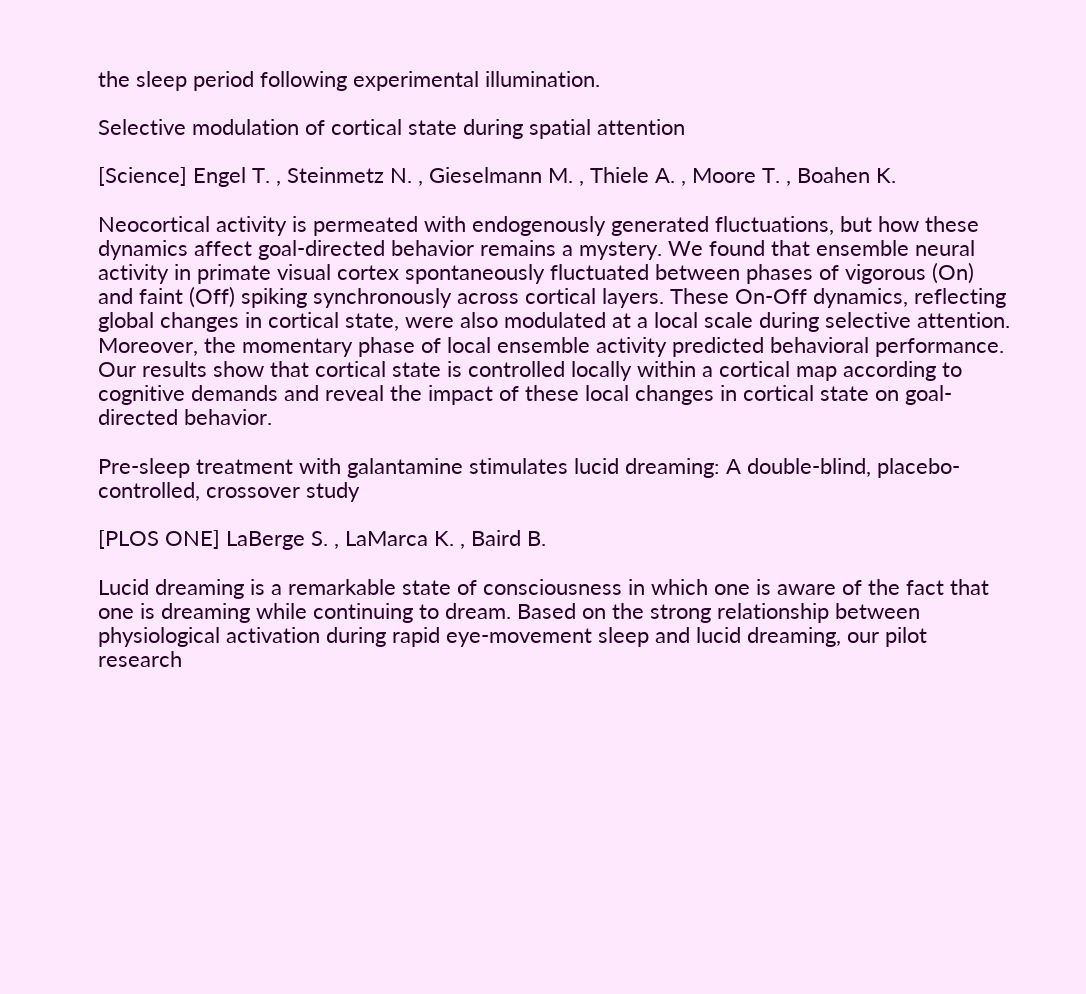the sleep period following experimental illumination.

Selective modulation of cortical state during spatial attention

[Science] Engel T. , Steinmetz N. , Gieselmann M. , Thiele A. , Moore T. , Boahen K.

Neocortical activity is permeated with endogenously generated fluctuations, but how these dynamics affect goal-directed behavior remains a mystery. We found that ensemble neural activity in primate visual cortex spontaneously fluctuated between phases of vigorous (On) and faint (Off) spiking synchronously across cortical layers. These On-Off dynamics, reflecting global changes in cortical state, were also modulated at a local scale during selective attention. Moreover, the momentary phase of local ensemble activity predicted behavioral performance. Our results show that cortical state is controlled locally within a cortical map according to cognitive demands and reveal the impact of these local changes in cortical state on goal-directed behavior.

Pre-sleep treatment with galantamine stimulates lucid dreaming: A double-blind, placebo-controlled, crossover study

[PLOS ONE] LaBerge S. , LaMarca K. , Baird B.

Lucid dreaming is a remarkable state of consciousness in which one is aware of the fact that one is dreaming while continuing to dream. Based on the strong relationship between physiological activation during rapid eye-movement sleep and lucid dreaming, our pilot research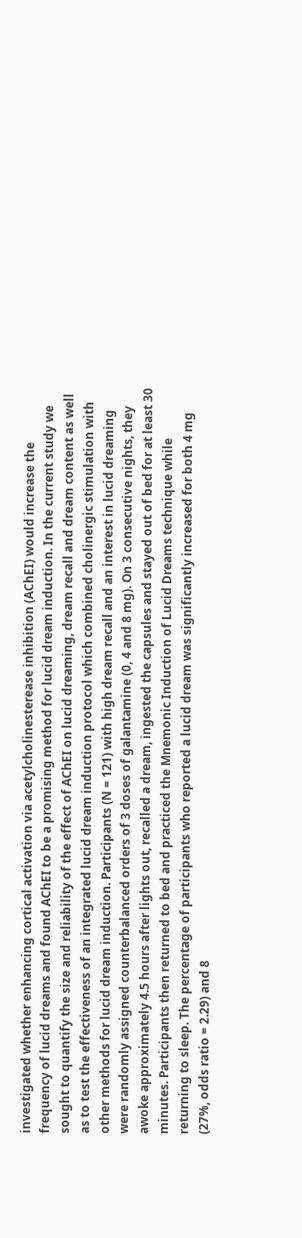investigated whether enhancing cortical activation via acetylcholinesterease inhibition (AChEI) would increase the frequency of lucid dreams and found AChEI to be a promising method for lucid dream induction. In the current study we sought to quantify the size and reliability of the effect of AChEI on lucid dreaming, dream recall and dream content as well as to test the effectiveness of an integrated lucid dream induction protocol which combined cholinergic stimulation with other methods for lucid dream induction. Participants (N = 121) with high dream recall and an interest in lucid dreaming were randomly assigned counterbalanced orders of 3 doses of galantamine (0, 4 and 8 mg). On 3 consecutive nights, they awoke approximately 4.5 hours after lights out, recalled a dream, ingested the capsules and stayed out of bed for at least 30 minutes. Participants then returned to bed and practiced the Mnemonic Induction of Lucid Dreams technique while returning to sleep. The percentage of participants who reported a lucid dream was significantly increased for both 4 mg (27%, odds ratio = 2.29) and 8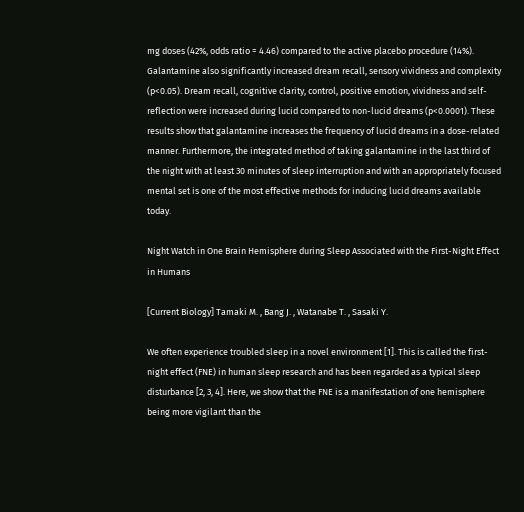mg doses (42%, odds ratio = 4.46) compared to the active placebo procedure (14%). Galantamine also significantly increased dream recall, sensory vividness and complexity (p<0.05). Dream recall, cognitive clarity, control, positive emotion, vividness and self-reflection were increased during lucid compared to non-lucid dreams (p<0.0001). These results show that galantamine increases the frequency of lucid dreams in a dose-related manner. Furthermore, the integrated method of taking galantamine in the last third of the night with at least 30 minutes of sleep interruption and with an appropriately focused mental set is one of the most effective methods for inducing lucid dreams available today.

Night Watch in One Brain Hemisphere during Sleep Associated with the First-Night Effect in Humans

[Current Biology] Tamaki M. , Bang J. , Watanabe T. , Sasaki Y.

We often experience troubled sleep in a novel environment [1]. This is called the first-night effect (FNE) in human sleep research and has been regarded as a typical sleep disturbance [2, 3, 4]. Here, we show that the FNE is a manifestation of one hemisphere being more vigilant than the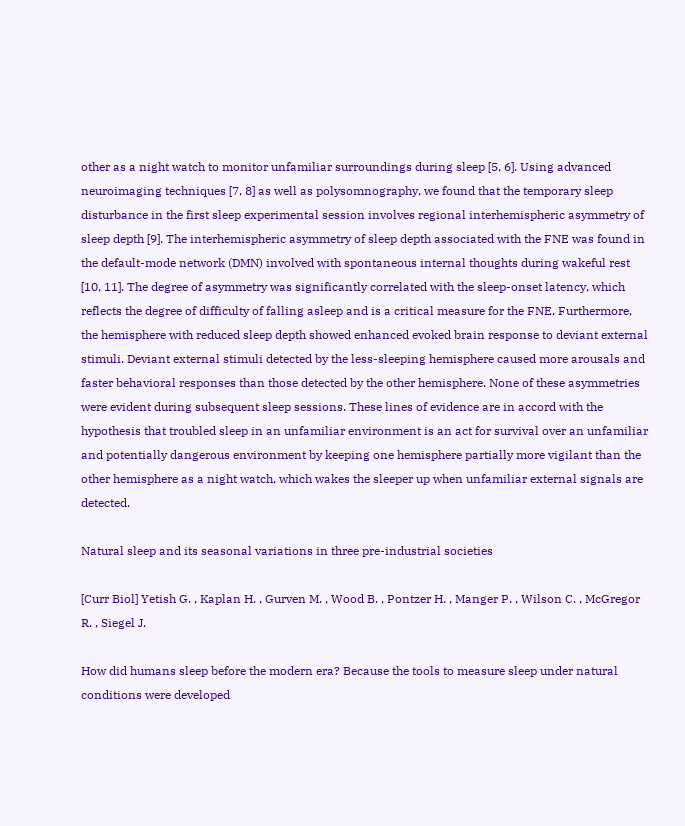other as a night watch to monitor unfamiliar surroundings during sleep [5, 6]. Using advanced neuroimaging techniques [7, 8] as well as polysomnography, we found that the temporary sleep disturbance in the first sleep experimental session involves regional interhemispheric asymmetry of sleep depth [9]. The interhemispheric asymmetry of sleep depth associated with the FNE was found in the default-mode network (DMN) involved with spontaneous internal thoughts during wakeful rest [10, 11]. The degree of asymmetry was significantly correlated with the sleep-onset latency, which reflects the degree of difficulty of falling asleep and is a critical measure for the FNE. Furthermore, the hemisphere with reduced sleep depth showed enhanced evoked brain response to deviant external stimuli. Deviant external stimuli detected by the less-sleeping hemisphere caused more arousals and faster behavioral responses than those detected by the other hemisphere. None of these asymmetries were evident during subsequent sleep sessions. These lines of evidence are in accord with the hypothesis that troubled sleep in an unfamiliar environment is an act for survival over an unfamiliar and potentially dangerous environment by keeping one hemisphere partially more vigilant than the other hemisphere as a night watch, which wakes the sleeper up when unfamiliar external signals are detected.

Natural sleep and its seasonal variations in three pre-industrial societies

[Curr Biol] Yetish G. , Kaplan H. , Gurven M. , Wood B. , Pontzer H. , Manger P. , Wilson C. , McGregor R. , Siegel J.

How did humans sleep before the modern era? Because the tools to measure sleep under natural conditions were developed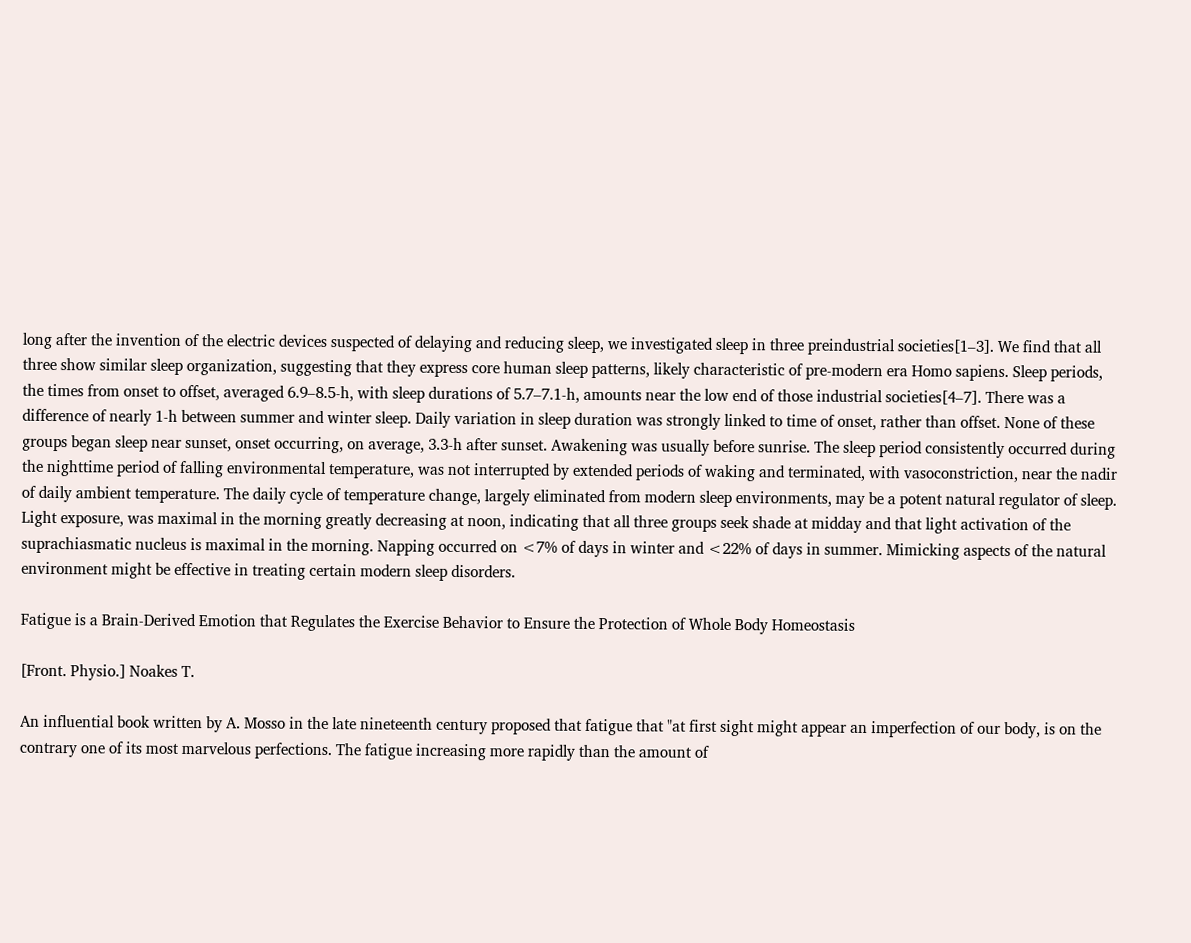long after the invention of the electric devices suspected of delaying and reducing sleep, we investigated sleep in three preindustrial societies[1–3]. We find that all three show similar sleep organization, suggesting that they express core human sleep patterns, likely characteristic of pre-modern era Homo sapiens. Sleep periods, the times from onset to offset, averaged 6.9–8.5-h, with sleep durations of 5.7–7.1-h, amounts near the low end of those industrial societies[4–7]. There was a difference of nearly 1-h between summer and winter sleep. Daily variation in sleep duration was strongly linked to time of onset, rather than offset. None of these groups began sleep near sunset, onset occurring, on average, 3.3-h after sunset. Awakening was usually before sunrise. The sleep period consistently occurred during the nighttime period of falling environmental temperature, was not interrupted by extended periods of waking and terminated, with vasoconstriction, near the nadir of daily ambient temperature. The daily cycle of temperature change, largely eliminated from modern sleep environments, may be a potent natural regulator of sleep. Light exposure, was maximal in the morning greatly decreasing at noon, indicating that all three groups seek shade at midday and that light activation of the suprachiasmatic nucleus is maximal in the morning. Napping occurred on <7% of days in winter and <22% of days in summer. Mimicking aspects of the natural environment might be effective in treating certain modern sleep disorders.

Fatigue is a Brain-Derived Emotion that Regulates the Exercise Behavior to Ensure the Protection of Whole Body Homeostasis

[Front. Physio.] Noakes T.

An influential book written by A. Mosso in the late nineteenth century proposed that fatigue that "at first sight might appear an imperfection of our body, is on the contrary one of its most marvelous perfections. The fatigue increasing more rapidly than the amount of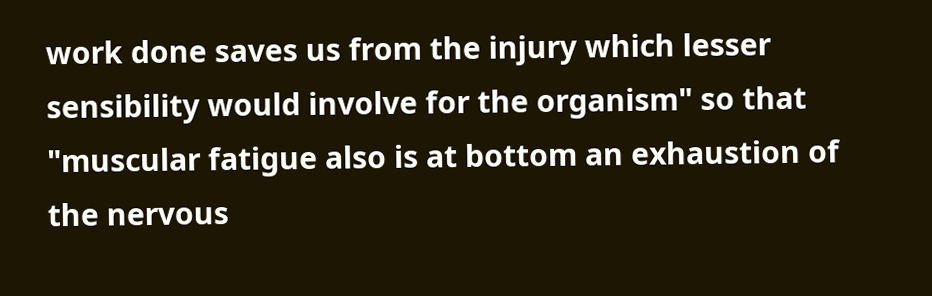work done saves us from the injury which lesser sensibility would involve for the organism" so that "muscular fatigue also is at bottom an exhaustion of the nervous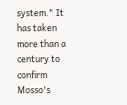system." It has taken more than a century to confirm Mosso's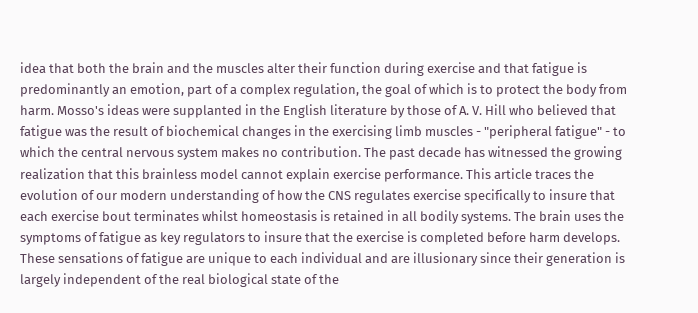idea that both the brain and the muscles alter their function during exercise and that fatigue is predominantly an emotion, part of a complex regulation, the goal of which is to protect the body from harm. Mosso's ideas were supplanted in the English literature by those of A. V. Hill who believed that fatigue was the result of biochemical changes in the exercising limb muscles - "peripheral fatigue" - to which the central nervous system makes no contribution. The past decade has witnessed the growing realization that this brainless model cannot explain exercise performance. This article traces the evolution of our modern understanding of how the CNS regulates exercise specifically to insure that each exercise bout terminates whilst homeostasis is retained in all bodily systems. The brain uses the symptoms of fatigue as key regulators to insure that the exercise is completed before harm develops. These sensations of fatigue are unique to each individual and are illusionary since their generation is largely independent of the real biological state of the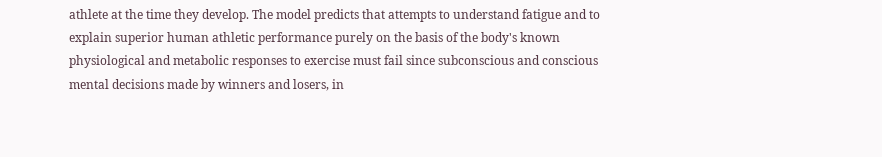athlete at the time they develop. The model predicts that attempts to understand fatigue and to explain superior human athletic performance purely on the basis of the body's known physiological and metabolic responses to exercise must fail since subconscious and conscious mental decisions made by winners and losers, in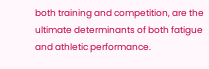both training and competition, are the ultimate determinants of both fatigue and athletic performance.